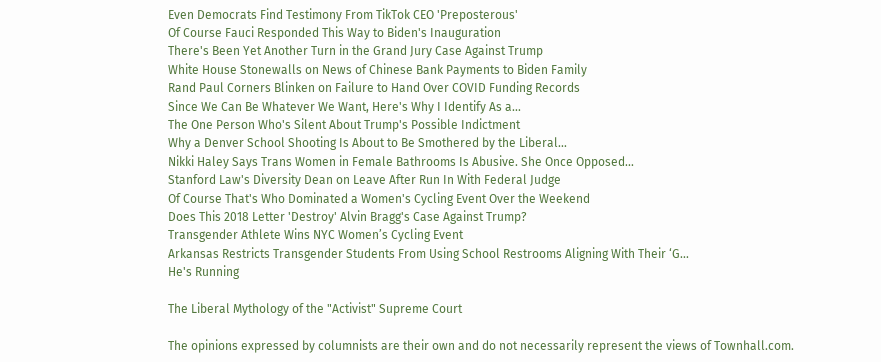Even Democrats Find Testimony From TikTok CEO 'Preposterous'
Of Course Fauci Responded This Way to Biden's Inauguration
There's Been Yet Another Turn in the Grand Jury Case Against Trump
White House Stonewalls on News of Chinese Bank Payments to Biden Family
Rand Paul Corners Blinken on Failure to Hand Over COVID Funding Records
Since We Can Be Whatever We Want, Here's Why I Identify As a...
The One Person Who's Silent About Trump's Possible Indictment
Why a Denver School Shooting Is About to Be Smothered by the Liberal...
Nikki Haley Says Trans Women in Female Bathrooms Is Abusive. She Once Opposed...
Stanford Law's Diversity Dean on Leave After Run In With Federal Judge
Of Course That's Who Dominated a Women's Cycling Event Over the Weekend
Does This 2018 Letter 'Destroy' Alvin Bragg's Case Against Trump?
Transgender Athlete Wins NYC Women’s Cycling Event
Arkansas Restricts Transgender Students From Using School Restrooms Aligning With Their ‘G...
He's Running

The Liberal Mythology of the "Activist" Supreme Court

The opinions expressed by columnists are their own and do not necessarily represent the views of Townhall.com.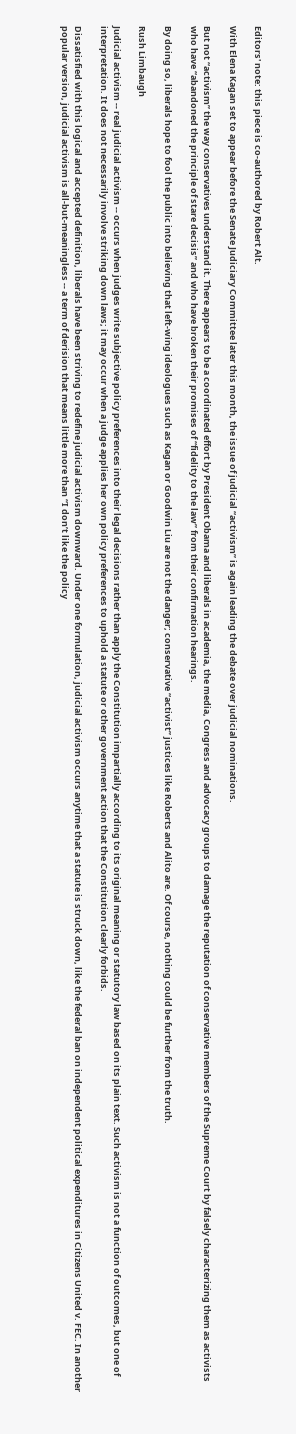Editors' note: this piece is co-authored by Robert Alt.

With Elena Kagan set to appear before the Senate Judiciary Committee later this month, the issue of judicial “activism” is again leading the debate over judicial nominations.

But not “activism” the way conservatives understand it. There appears to be a coordinated effort by President Obama and liberals in academia, the media, Congress and advocacy groups to damage the reputation of conservative members of the Supreme Court by falsely characterizing them as activists who have “abandoned the principle of stare decisis” and who have broken their promises of “fidelity to the law” from their confirmation hearings.

By doing so, liberals hope to fool the public into believing that left-wing ideologues such as Kagan or Goodwin Liu are not the danger; conservative “activist” justices like Roberts and Alito are. Of course, nothing could be further from the truth.

Rush Limbaugh

Judicial activism -- real judicial activism -- occurs when judges write subjective policy preferences into their legal decisions rather than apply the Constitution impartially according to its original meaning or statutory law based on its plain text. Such activism is not a function of outcomes, but one of interpretation. It does not necessarily involve striking down laws; it may occur when a judge applies her own policy preferences to uphold a statute or other government action that the Constitution clearly forbids.

Dissatisfied with this logical and accepted definition, liberals have been striving to redefine judicial activism downward. Under one formulation, judicial activism occurs anytime that a statute is struck down, like the federal ban on independent political expenditures in Citizens United v. FEC. In another popular version, judicial activism is all-but-meaningless -- a term of derision that means little more than “I don’t like the policy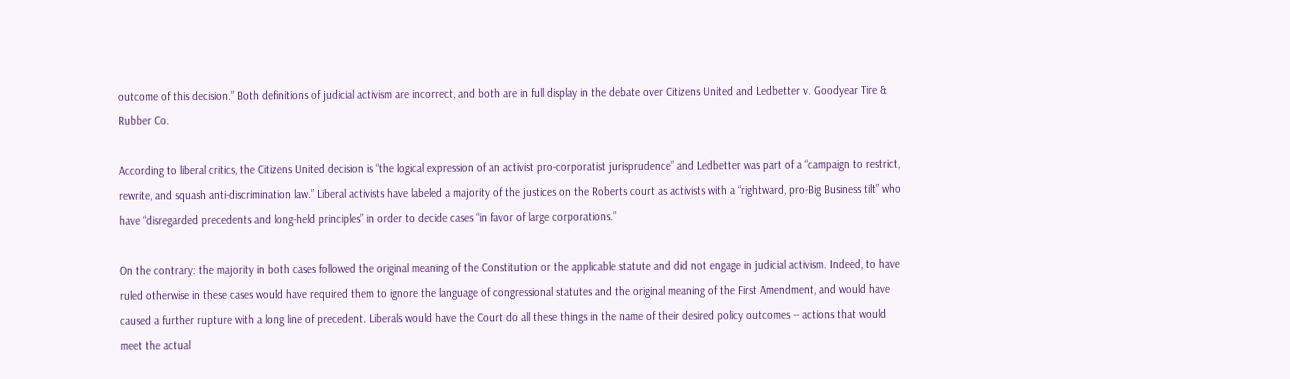outcome of this decision.” Both definitions of judicial activism are incorrect, and both are in full display in the debate over Citizens United and Ledbetter v. Goodyear Tire & Rubber Co.

According to liberal critics, the Citizens United decision is “the logical expression of an activist pro-corporatist jurisprudence” and Ledbetter was part of a “campaign to restrict, rewrite, and squash anti-discrimination law.” Liberal activists have labeled a majority of the justices on the Roberts court as activists with a “rightward, pro-Big Business tilt” who have “disregarded precedents and long-held principles” in order to decide cases “in favor of large corporations.”

On the contrary: the majority in both cases followed the original meaning of the Constitution or the applicable statute and did not engage in judicial activism. Indeed, to have ruled otherwise in these cases would have required them to ignore the language of congressional statutes and the original meaning of the First Amendment, and would have caused a further rupture with a long line of precedent. Liberals would have the Court do all these things in the name of their desired policy outcomes -- actions that would meet the actual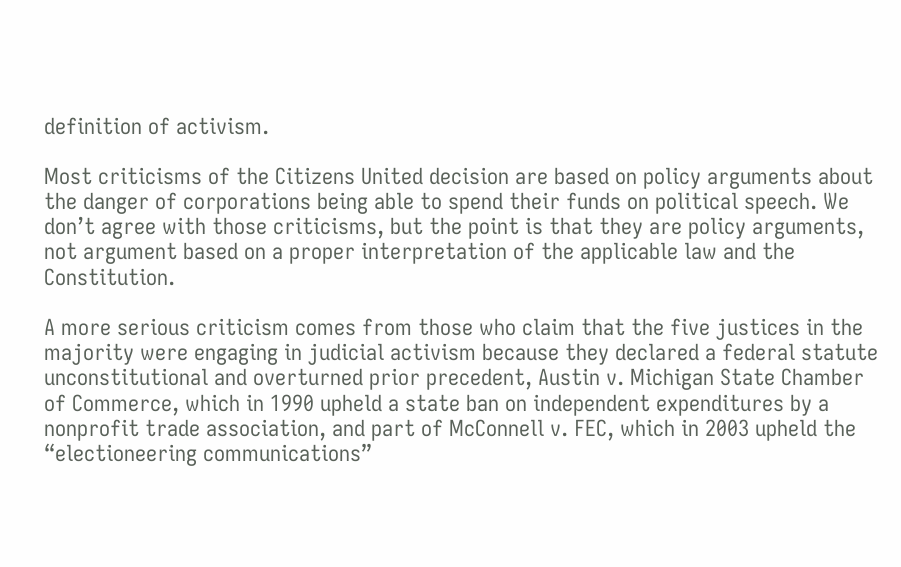definition of activism.

Most criticisms of the Citizens United decision are based on policy arguments about the danger of corporations being able to spend their funds on political speech. We don’t agree with those criticisms, but the point is that they are policy arguments, not argument based on a proper interpretation of the applicable law and the Constitution.

A more serious criticism comes from those who claim that the five justices in the majority were engaging in judicial activism because they declared a federal statute unconstitutional and overturned prior precedent, Austin v. Michigan State Chamber of Commerce, which in 1990 upheld a state ban on independent expenditures by a nonprofit trade association, and part of McConnell v. FEC, which in 2003 upheld the “electioneering communications”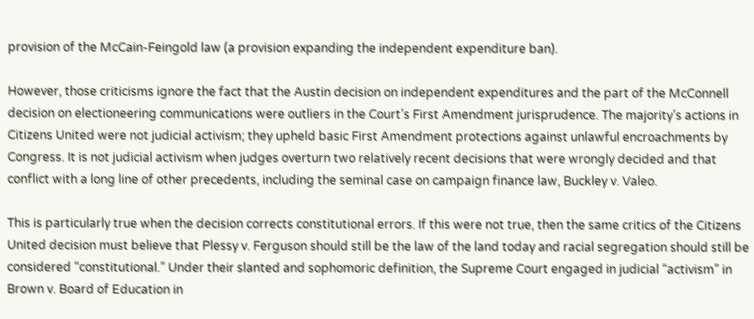provision of the McCain-Feingold law (a provision expanding the independent expenditure ban).

However, those criticisms ignore the fact that the Austin decision on independent expenditures and the part of the McConnell decision on electioneering communications were outliers in the Court’s First Amendment jurisprudence. The majority’s actions in Citizens United were not judicial activism; they upheld basic First Amendment protections against unlawful encroachments by Congress. It is not judicial activism when judges overturn two relatively recent decisions that were wrongly decided and that conflict with a long line of other precedents, including the seminal case on campaign finance law, Buckley v. Valeo.

This is particularly true when the decision corrects constitutional errors. If this were not true, then the same critics of the Citizens United decision must believe that Plessy v. Ferguson should still be the law of the land today and racial segregation should still be considered “constitutional.” Under their slanted and sophomoric definition, the Supreme Court engaged in judicial “activism” in Brown v. Board of Education in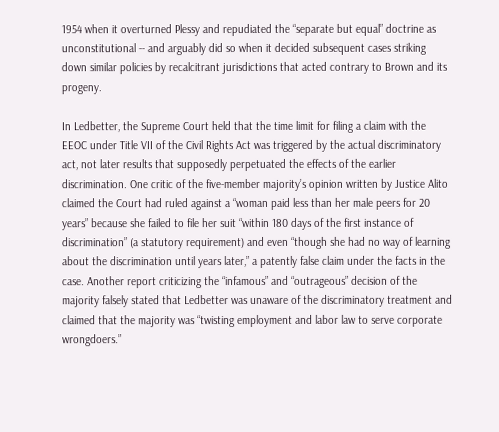1954 when it overturned Plessy and repudiated the “separate but equal” doctrine as unconstitutional -- and arguably did so when it decided subsequent cases striking down similar policies by recalcitrant jurisdictions that acted contrary to Brown and its progeny.

In Ledbetter, the Supreme Court held that the time limit for filing a claim with the EEOC under Title VII of the Civil Rights Act was triggered by the actual discriminatory act, not later results that supposedly perpetuated the effects of the earlier discrimination. One critic of the five-member majority’s opinion written by Justice Alito claimed the Court had ruled against a “woman paid less than her male peers for 20 years” because she failed to file her suit “within 180 days of the first instance of discrimination” (a statutory requirement) and even “though she had no way of learning about the discrimination until years later,” a patently false claim under the facts in the case. Another report criticizing the “infamous” and “outrageous” decision of the majority falsely stated that Ledbetter was unaware of the discriminatory treatment and claimed that the majority was “twisting employment and labor law to serve corporate wrongdoers.”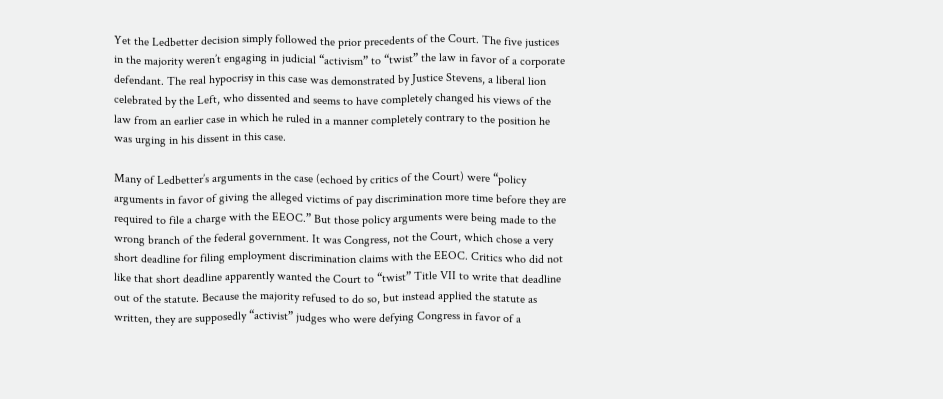Yet the Ledbetter decision simply followed the prior precedents of the Court. The five justices in the majority weren’t engaging in judicial “activism” to “twist” the law in favor of a corporate defendant. The real hypocrisy in this case was demonstrated by Justice Stevens, a liberal lion celebrated by the Left, who dissented and seems to have completely changed his views of the law from an earlier case in which he ruled in a manner completely contrary to the position he was urging in his dissent in this case.

Many of Ledbetter’s arguments in the case (echoed by critics of the Court) were “policy arguments in favor of giving the alleged victims of pay discrimination more time before they are required to file a charge with the EEOC.” But those policy arguments were being made to the wrong branch of the federal government. It was Congress, not the Court, which chose a very short deadline for filing employment discrimination claims with the EEOC. Critics who did not like that short deadline apparently wanted the Court to “twist” Title VII to write that deadline out of the statute. Because the majority refused to do so, but instead applied the statute as written, they are supposedly “activist” judges who were defying Congress in favor of a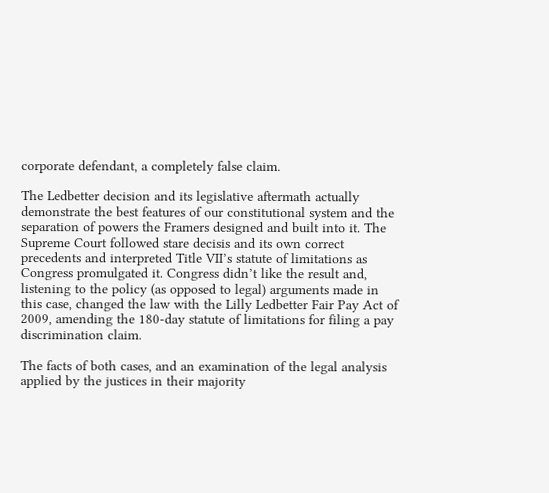corporate defendant, a completely false claim.

The Ledbetter decision and its legislative aftermath actually demonstrate the best features of our constitutional system and the separation of powers the Framers designed and built into it. The Supreme Court followed stare decisis and its own correct precedents and interpreted Title VII’s statute of limitations as Congress promulgated it. Congress didn’t like the result and, listening to the policy (as opposed to legal) arguments made in this case, changed the law with the Lilly Ledbetter Fair Pay Act of 2009, amending the 180-day statute of limitations for filing a pay discrimination claim.

The facts of both cases, and an examination of the legal analysis applied by the justices in their majority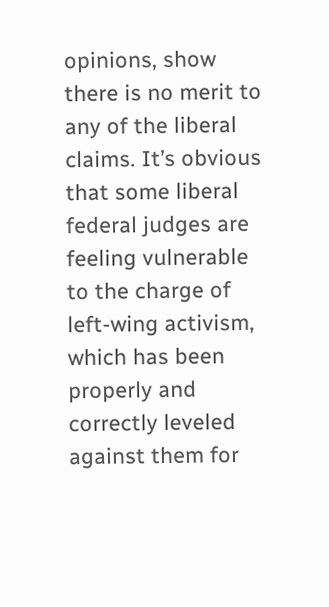opinions, show there is no merit to any of the liberal claims. It’s obvious that some liberal federal judges are feeling vulnerable to the charge of left-wing activism, which has been properly and correctly leveled against them for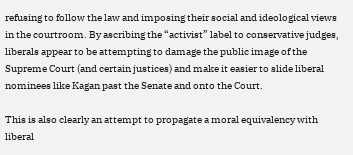refusing to follow the law and imposing their social and ideological views in the courtroom. By ascribing the “activist” label to conservative judges, liberals appear to be attempting to damage the public image of the Supreme Court (and certain justices) and make it easier to slide liberal nominees like Kagan past the Senate and onto the Court.

This is also clearly an attempt to propagate a moral equivalency with liberal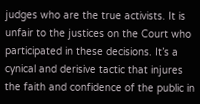judges who are the true activists. It is unfair to the justices on the Court who participated in these decisions. It’s a cynical and derisive tactic that injures the faith and confidence of the public in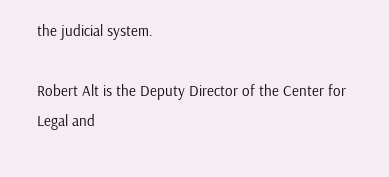the judicial system.

Robert Alt is the Deputy Director of the Center for Legal and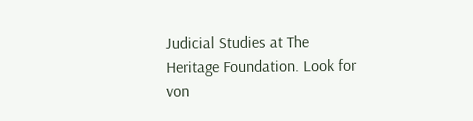Judicial Studies at The Heritage Foundation. Look for von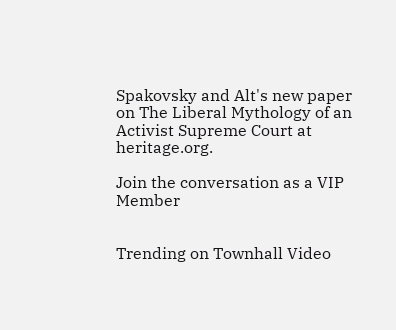Spakovsky and Alt's new paper on The Liberal Mythology of an Activist Supreme Court at heritage.org.

Join the conversation as a VIP Member


Trending on Townhall Video